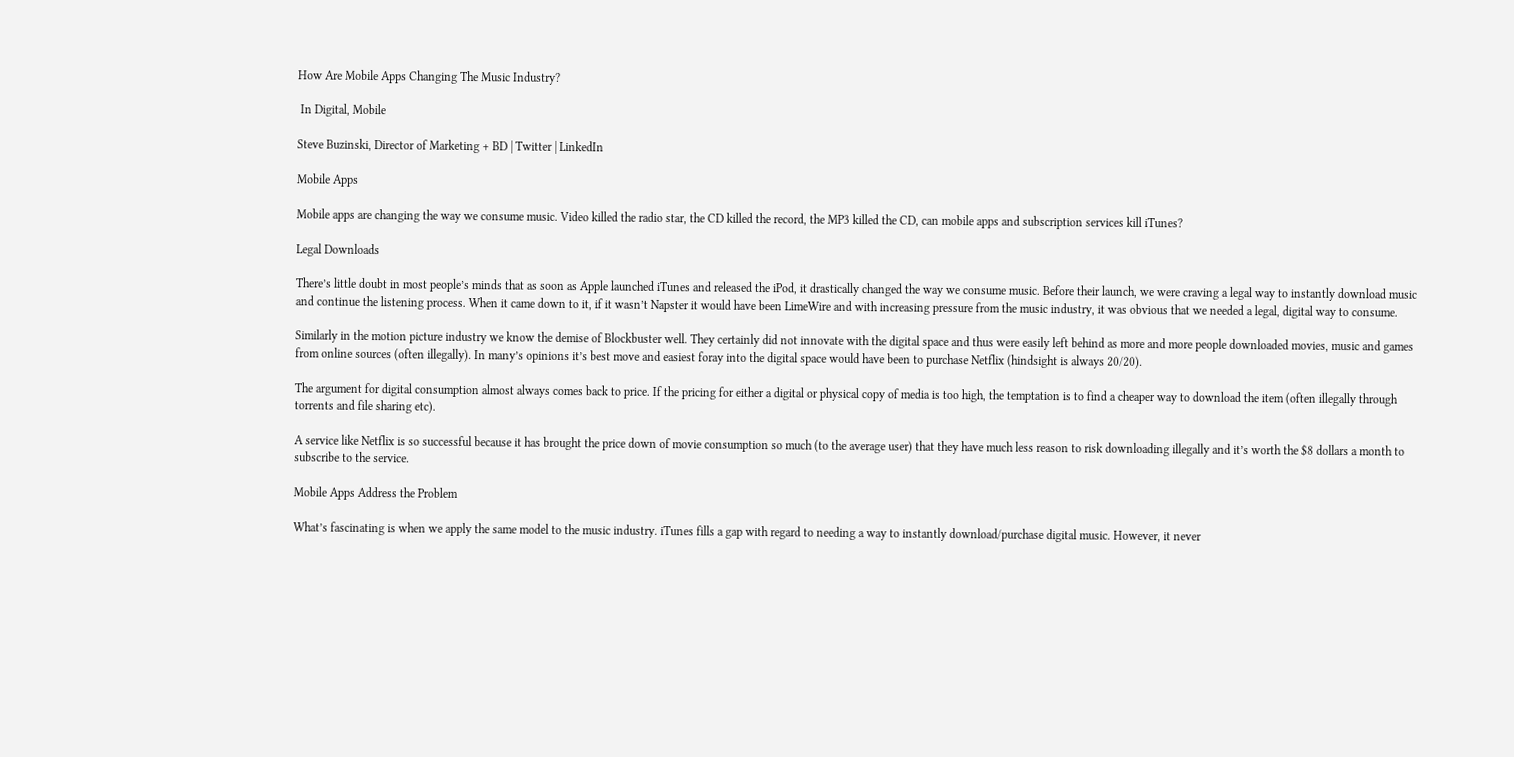How Are Mobile Apps Changing The Music Industry?

 In Digital, Mobile

Steve Buzinski, Director of Marketing + BD | Twitter | LinkedIn

Mobile Apps

Mobile apps are changing the way we consume music. Video killed the radio star, the CD killed the record, the MP3 killed the CD, can mobile apps and subscription services kill iTunes?

Legal Downloads

There’s little doubt in most people’s minds that as soon as Apple launched iTunes and released the iPod, it drastically changed the way we consume music. Before their launch, we were craving a legal way to instantly download music and continue the listening process. When it came down to it, if it wasn’t Napster it would have been LimeWire and with increasing pressure from the music industry, it was obvious that we needed a legal, digital way to consume.

Similarly in the motion picture industry we know the demise of Blockbuster well. They certainly did not innovate with the digital space and thus were easily left behind as more and more people downloaded movies, music and games from online sources (often illegally). In many’s opinions it’s best move and easiest foray into the digital space would have been to purchase Netflix (hindsight is always 20/20).

The argument for digital consumption almost always comes back to price. If the pricing for either a digital or physical copy of media is too high, the temptation is to find a cheaper way to download the item (often illegally through torrents and file sharing etc).

A service like Netflix is so successful because it has brought the price down of movie consumption so much (to the average user) that they have much less reason to risk downloading illegally and it’s worth the $8 dollars a month to subscribe to the service.

Mobile Apps Address the Problem

What’s fascinating is when we apply the same model to the music industry. iTunes fills a gap with regard to needing a way to instantly download/purchase digital music. However, it never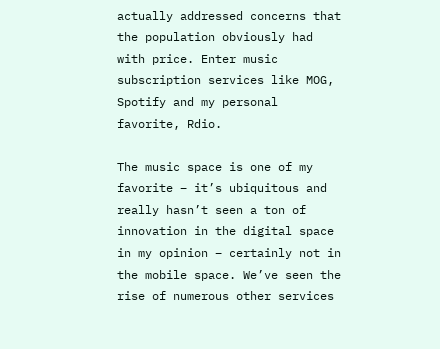actually addressed concerns that the population obviously had with price. Enter music subscription services like MOG, Spotify and my personal favorite, Rdio.

The music space is one of my favorite – it’s ubiquitous and really hasn’t seen a ton of innovation in the digital space in my opinion – certainly not in the mobile space. We’ve seen the rise of numerous other services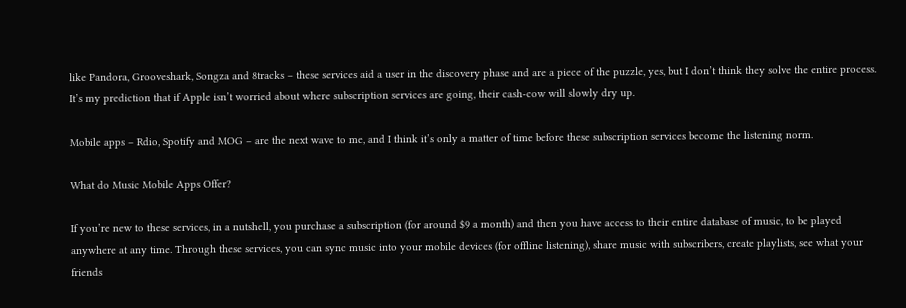like Pandora, Grooveshark, Songza and 8tracks – these services aid a user in the discovery phase and are a piece of the puzzle, yes, but I don’t think they solve the entire process. It’s my prediction that if Apple isn’t worried about where subscription services are going, their cash-cow will slowly dry up.

Mobile apps – Rdio, Spotify and MOG – are the next wave to me, and I think it’s only a matter of time before these subscription services become the listening norm.

What do Music Mobile Apps Offer?

If you’re new to these services, in a nutshell, you purchase a subscription (for around $9 a month) and then you have access to their entire database of music, to be played anywhere at any time. Through these services, you can sync music into your mobile devices (for offline listening), share music with subscribers, create playlists, see what your friends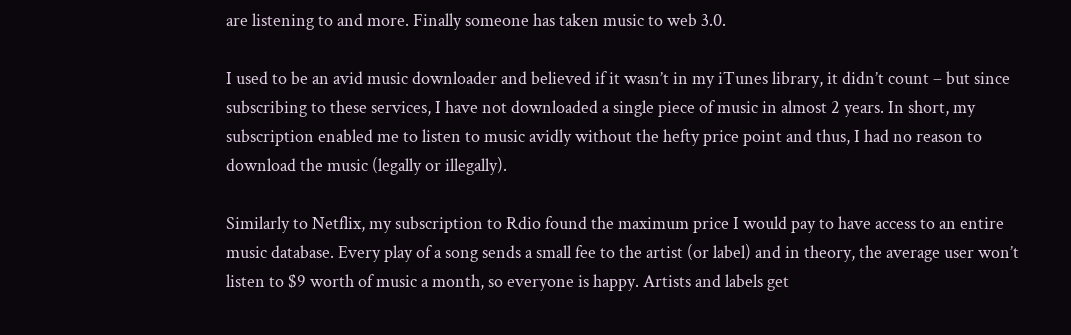are listening to and more. Finally someone has taken music to web 3.0.

I used to be an avid music downloader and believed if it wasn’t in my iTunes library, it didn’t count – but since subscribing to these services, I have not downloaded a single piece of music in almost 2 years. In short, my subscription enabled me to listen to music avidly without the hefty price point and thus, I had no reason to download the music (legally or illegally).

Similarly to Netflix, my subscription to Rdio found the maximum price I would pay to have access to an entire music database. Every play of a song sends a small fee to the artist (or label) and in theory, the average user won’t listen to $9 worth of music a month, so everyone is happy. Artists and labels get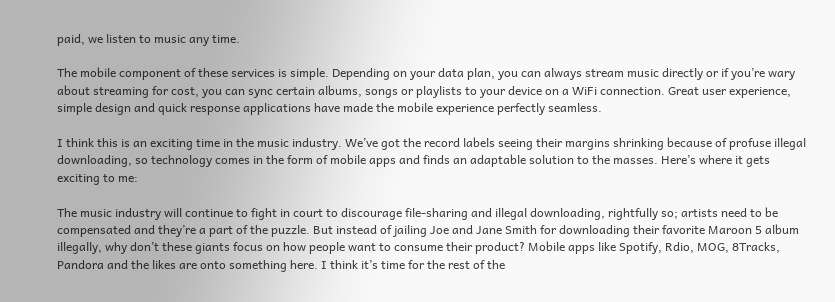paid, we listen to music any time.

The mobile component of these services is simple. Depending on your data plan, you can always stream music directly or if you’re wary about streaming for cost, you can sync certain albums, songs or playlists to your device on a WiFi connection. Great user experience, simple design and quick response applications have made the mobile experience perfectly seamless.

I think this is an exciting time in the music industry. We’ve got the record labels seeing their margins shrinking because of profuse illegal downloading, so technology comes in the form of mobile apps and finds an adaptable solution to the masses. Here’s where it gets exciting to me:

The music industry will continue to fight in court to discourage file-sharing and illegal downloading, rightfully so; artists need to be compensated and they’re a part of the puzzle. But instead of jailing Joe and Jane Smith for downloading their favorite Maroon 5 album illegally, why don’t these giants focus on how people want to consume their product? Mobile apps like Spotify, Rdio, MOG, 8Tracks, Pandora and the likes are onto something here. I think it’s time for the rest of the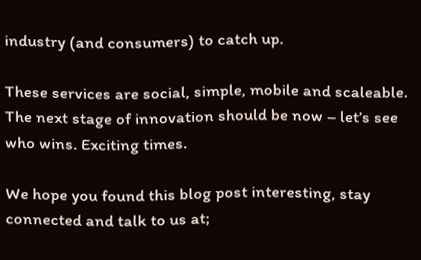industry (and consumers) to catch up.

These services are social, simple, mobile and scaleable. The next stage of innovation should be now – let’s see who wins. Exciting times.

We hope you found this blog post interesting, stay connected and talk to us at;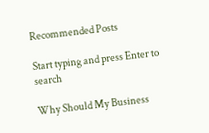Recommended Posts

Start typing and press Enter to search

Why Should My Business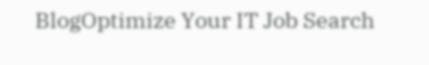BlogOptimize Your IT Job Search